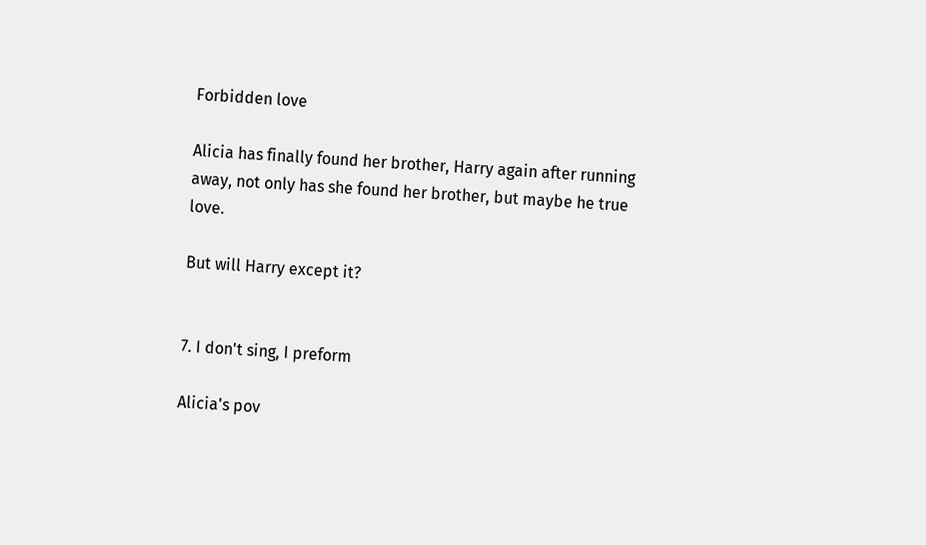Forbidden love

Alicia has finally found her brother, Harry again after running away, not only has she found her brother, but maybe he true love.

But will Harry except it?


7. I don't sing, I preform

Alicia's pov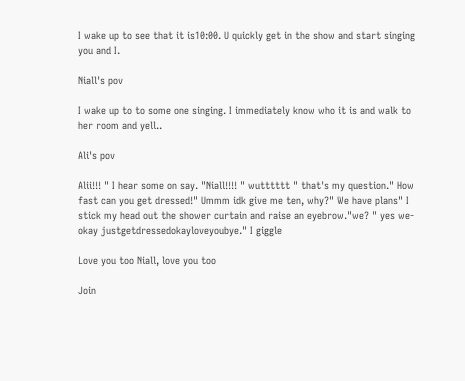I wake up to see that it is10:00. U quickly get in the show and start singing you and I.

Niall's pov

I wake up to to some one singing. I immediately know who it is and walk to her room and yell..

Ali's pov

Alii!!! " I hear some on say. "Niall!!!! " wutttttt " that's my question." How fast can you get dressed!" Ummm idk give me ten, why?" We have plans" I stick my head out the shower curtain and raise an eyebrow."we? " yes we-okay justgetdressedokayloveyoubye." I giggle

Love you too Niall, love you too

Join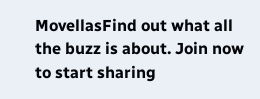MovellasFind out what all the buzz is about. Join now to start sharing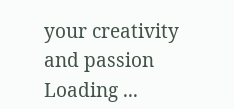your creativity and passion
Loading ...